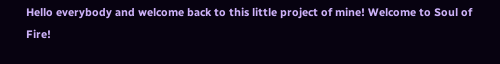Hello everybody and welcome back to this little project of mine! Welcome to Soul of Fire!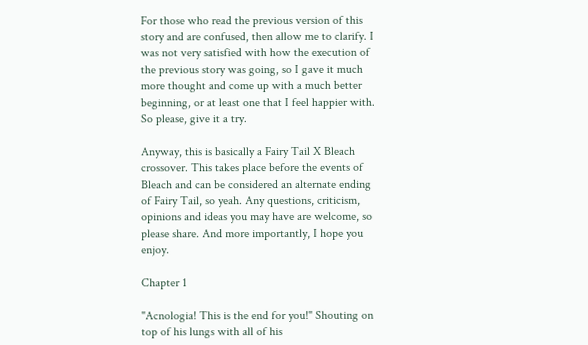For those who read the previous version of this story and are confused, then allow me to clarify. I was not very satisfied with how the execution of the previous story was going, so I gave it much more thought and come up with a much better beginning, or at least one that I feel happier with. So please, give it a try.

Anyway, this is basically a Fairy Tail X Bleach crossover. This takes place before the events of Bleach and can be considered an alternate ending of Fairy Tail, so yeah. Any questions, criticism, opinions and ideas you may have are welcome, so please share. And more importantly, I hope you enjoy.

Chapter 1

"Acnologia! This is the end for you!" Shouting on top of his lungs with all of his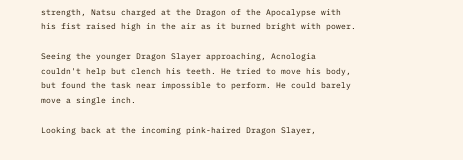strength, Natsu charged at the Dragon of the Apocalypse with his fist raised high in the air as it burned bright with power.

Seeing the younger Dragon Slayer approaching, Acnologia couldn't help but clench his teeth. He tried to move his body, but found the task near impossible to perform. He could barely move a single inch.

Looking back at the incoming pink-haired Dragon Slayer,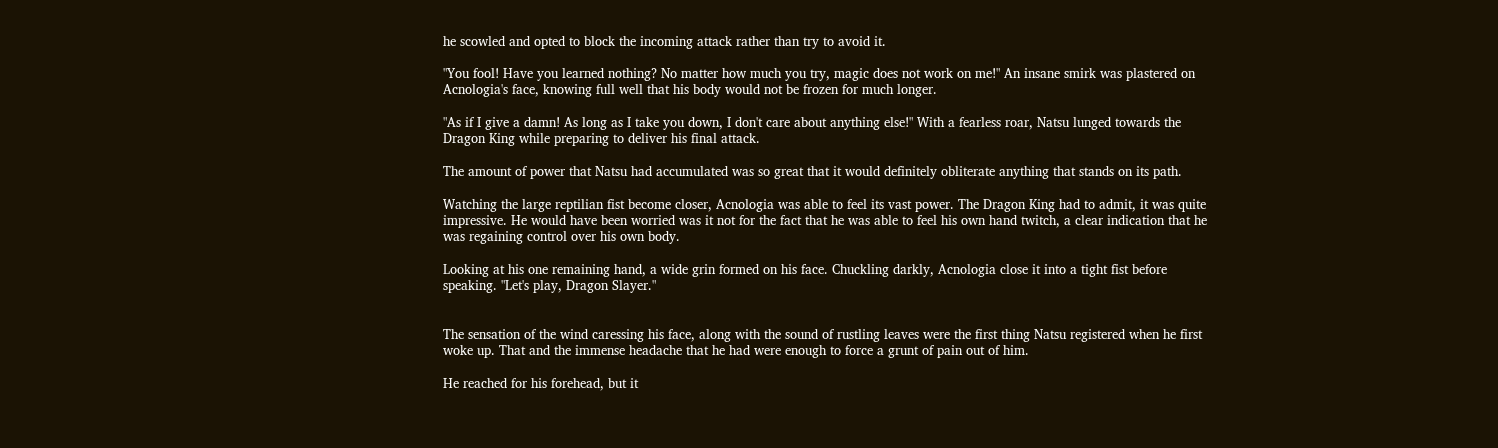he scowled and opted to block the incoming attack rather than try to avoid it.

"You fool! Have you learned nothing? No matter how much you try, magic does not work on me!" An insane smirk was plastered on Acnologia's face, knowing full well that his body would not be frozen for much longer.

"As if I give a damn! As long as I take you down, I don't care about anything else!" With a fearless roar, Natsu lunged towards the Dragon King while preparing to deliver his final attack.

The amount of power that Natsu had accumulated was so great that it would definitely obliterate anything that stands on its path.

Watching the large reptilian fist become closer, Acnologia was able to feel its vast power. The Dragon King had to admit, it was quite impressive. He would have been worried was it not for the fact that he was able to feel his own hand twitch, a clear indication that he was regaining control over his own body.

Looking at his one remaining hand, a wide grin formed on his face. Chuckling darkly, Acnologia close it into a tight fist before speaking. "Let's play, Dragon Slayer."


The sensation of the wind caressing his face, along with the sound of rustling leaves were the first thing Natsu registered when he first woke up. That and the immense headache that he had were enough to force a grunt of pain out of him.

He reached for his forehead, but it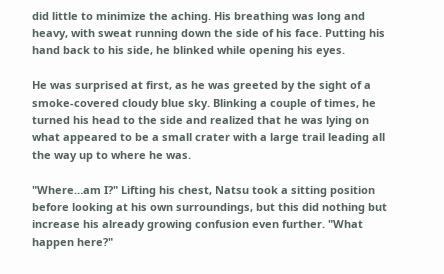did little to minimize the aching. His breathing was long and heavy, with sweat running down the side of his face. Putting his hand back to his side, he blinked while opening his eyes.

He was surprised at first, as he was greeted by the sight of a smoke-covered cloudy blue sky. Blinking a couple of times, he turned his head to the side and realized that he was lying on what appeared to be a small crater with a large trail leading all the way up to where he was.

"Where…am I?" Lifting his chest, Natsu took a sitting position before looking at his own surroundings, but this did nothing but increase his already growing confusion even further. "What happen here?"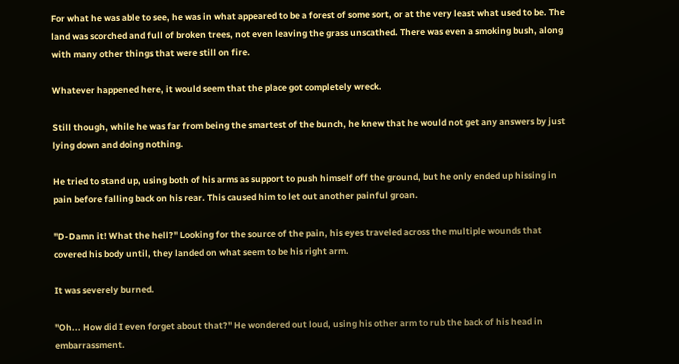For what he was able to see, he was in what appeared to be a forest of some sort, or at the very least what used to be. The land was scorched and full of broken trees, not even leaving the grass unscathed. There was even a smoking bush, along with many other things that were still on fire.

Whatever happened here, it would seem that the place got completely wreck.

Still though, while he was far from being the smartest of the bunch, he knew that he would not get any answers by just lying down and doing nothing.

He tried to stand up, using both of his arms as support to push himself off the ground, but he only ended up hissing in pain before falling back on his rear. This caused him to let out another painful groan.

"D-Damn it! What the hell?" Looking for the source of the pain, his eyes traveled across the multiple wounds that covered his body until, they landed on what seem to be his right arm.

It was severely burned.

"Oh... How did I even forget about that?" He wondered out loud, using his other arm to rub the back of his head in embarrassment.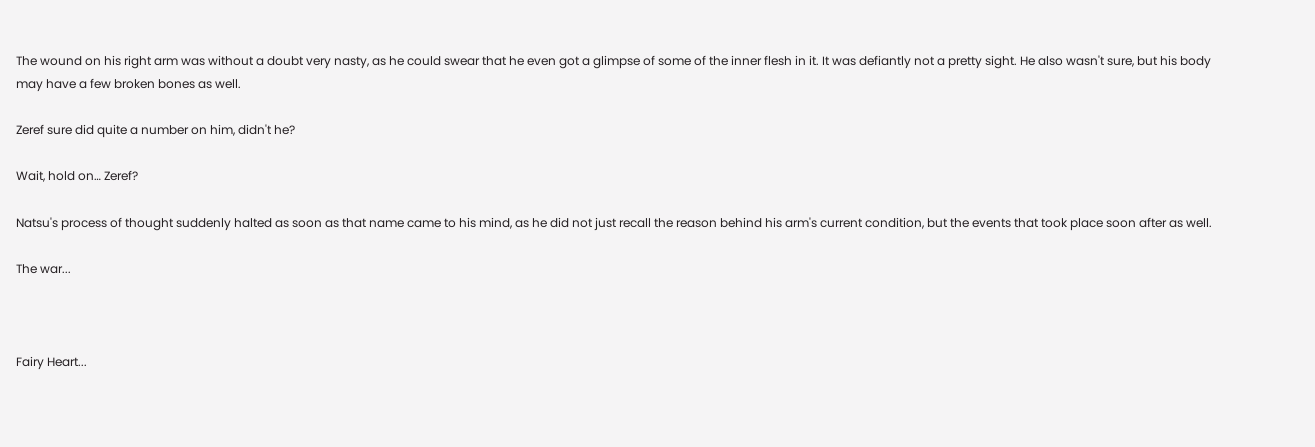The wound on his right arm was without a doubt very nasty, as he could swear that he even got a glimpse of some of the inner flesh in it. It was defiantly not a pretty sight. He also wasn't sure, but his body may have a few broken bones as well.

Zeref sure did quite a number on him, didn't he?

Wait, hold on… Zeref?

Natsu's process of thought suddenly halted as soon as that name came to his mind, as he did not just recall the reason behind his arm's current condition, but the events that took place soon after as well.

The war...



Fairy Heart...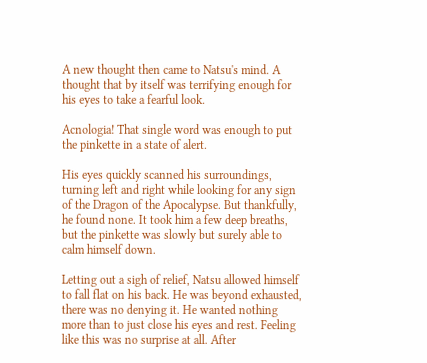A new thought then came to Natsu's mind. A thought that by itself was terrifying enough for his eyes to take a fearful look.

Acnologia! That single word was enough to put the pinkette in a state of alert.

His eyes quickly scanned his surroundings, turning left and right while looking for any sign of the Dragon of the Apocalypse. But thankfully, he found none. It took him a few deep breaths, but the pinkette was slowly but surely able to calm himself down.

Letting out a sigh of relief, Natsu allowed himself to fall flat on his back. He was beyond exhausted, there was no denying it. He wanted nothing more than to just close his eyes and rest. Feeling like this was no surprise at all. After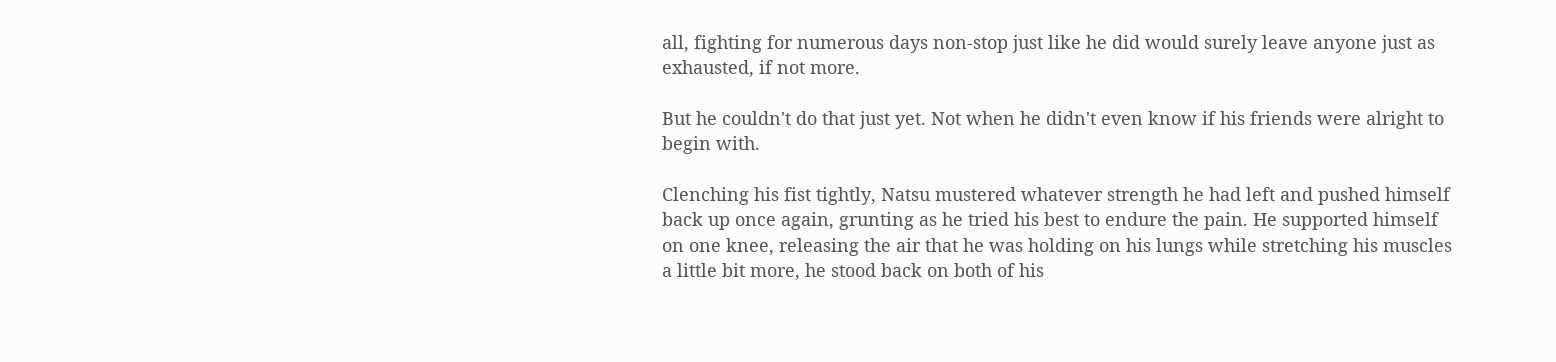all, fighting for numerous days non-stop just like he did would surely leave anyone just as exhausted, if not more.

But he couldn't do that just yet. Not when he didn't even know if his friends were alright to begin with.

Clenching his fist tightly, Natsu mustered whatever strength he had left and pushed himself back up once again, grunting as he tried his best to endure the pain. He supported himself on one knee, releasing the air that he was holding on his lungs while stretching his muscles a little bit more, he stood back on both of his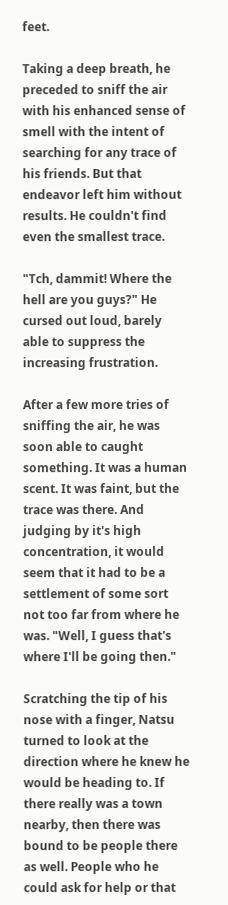feet.

Taking a deep breath, he preceded to sniff the air with his enhanced sense of smell with the intent of searching for any trace of his friends. But that endeavor left him without results. He couldn't find even the smallest trace.

"Tch, dammit! Where the hell are you guys?" He cursed out loud, barely able to suppress the increasing frustration.

After a few more tries of sniffing the air, he was soon able to caught something. It was a human scent. It was faint, but the trace was there. And judging by it's high concentration, it would seem that it had to be a settlement of some sort not too far from where he was. "Well, I guess that's where I'll be going then."

Scratching the tip of his nose with a finger, Natsu turned to look at the direction where he knew he would be heading to. If there really was a town nearby, then there was bound to be people there as well. People who he could ask for help or that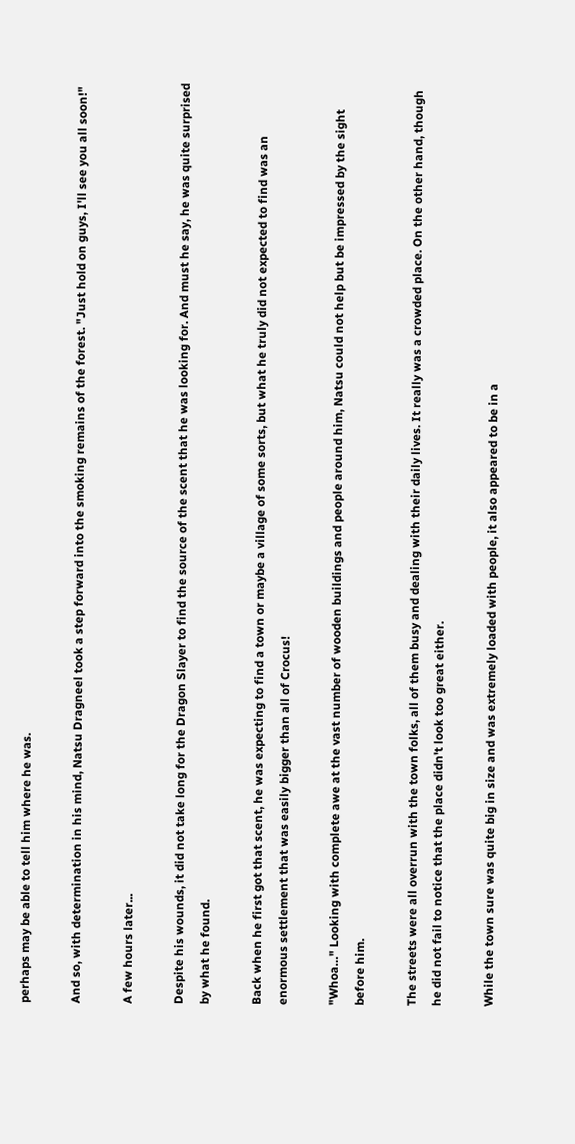perhaps may be able to tell him where he was.

And so, with determination in his mind, Natsu Dragneel took a step forward into the smoking remains of the forest. "Just hold on guys, I'll see you all soon!"

A few hours later...

Despite his wounds, it did not take long for the Dragon Slayer to find the source of the scent that he was looking for. And must he say, he was quite surprised by what he found.

Back when he first got that scent, he was expecting to find a town or maybe a village of some sorts, but what he truly did not expected to find was an enormous settlement that was easily bigger than all of Crocus!

"Whoa…" Looking with complete awe at the vast number of wooden buildings and people around him, Natsu could not help but be impressed by the sight before him.

The streets were all overrun with the town folks, all of them busy and dealing with their daily lives. It really was a crowded place. On the other hand, though he did not fail to notice that the place didn't look too great either.

While the town sure was quite big in size and was extremely loaded with people, it also appeared to be in a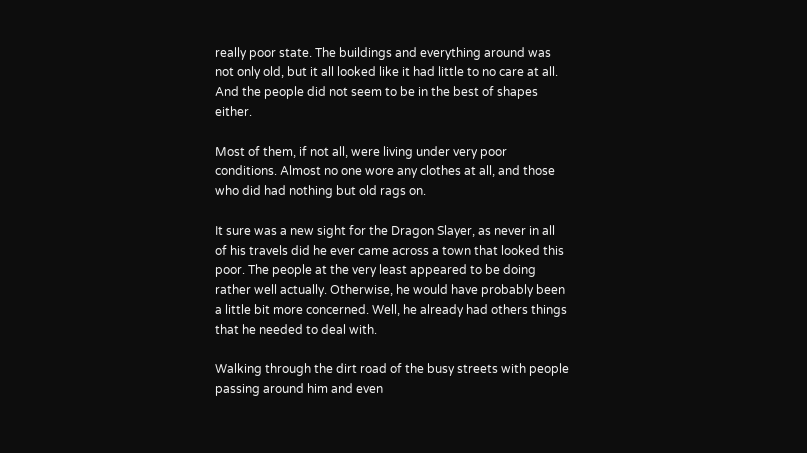really poor state. The buildings and everything around was not only old, but it all looked like it had little to no care at all. And the people did not seem to be in the best of shapes either.

Most of them, if not all, were living under very poor conditions. Almost no one wore any clothes at all, and those who did had nothing but old rags on.

It sure was a new sight for the Dragon Slayer, as never in all of his travels did he ever came across a town that looked this poor. The people at the very least appeared to be doing rather well actually. Otherwise, he would have probably been a little bit more concerned. Well, he already had others things that he needed to deal with.

Walking through the dirt road of the busy streets with people passing around him and even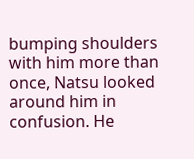bumping shoulders with him more than once, Natsu looked around him in confusion. He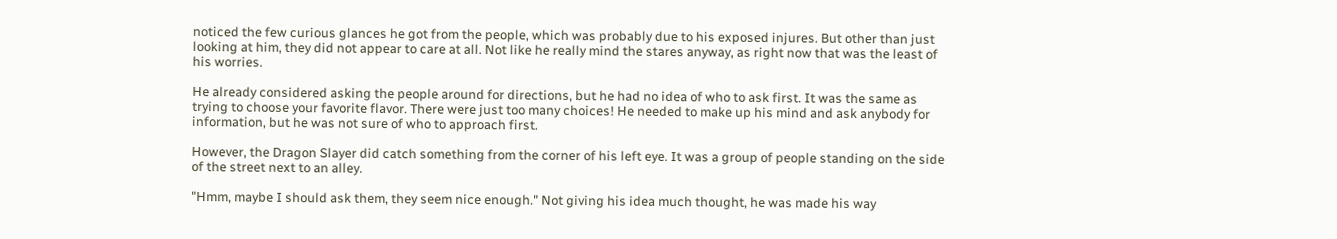noticed the few curious glances he got from the people, which was probably due to his exposed injures. But other than just looking at him, they did not appear to care at all. Not like he really mind the stares anyway, as right now that was the least of his worries.

He already considered asking the people around for directions, but he had no idea of who to ask first. It was the same as trying to choose your favorite flavor. There were just too many choices! He needed to make up his mind and ask anybody for information, but he was not sure of who to approach first.

However, the Dragon Slayer did catch something from the corner of his left eye. It was a group of people standing on the side of the street next to an alley.

"Hmm, maybe I should ask them, they seem nice enough." Not giving his idea much thought, he was made his way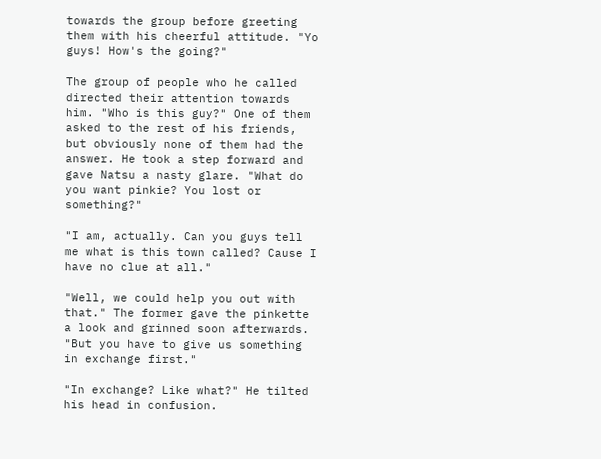towards the group before greeting them with his cheerful attitude. "Yo guys! How's the going?"

The group of people who he called directed their attention towards him. "Who is this guy?" One of them asked to the rest of his friends, but obviously none of them had the answer. He took a step forward and gave Natsu a nasty glare. "What do you want pinkie? You lost or something?"

"I am, actually. Can you guys tell me what is this town called? Cause I have no clue at all."

"Well, we could help you out with that." The former gave the pinkette a look and grinned soon afterwards. "But you have to give us something in exchange first."

"In exchange? Like what?" He tilted his head in confusion.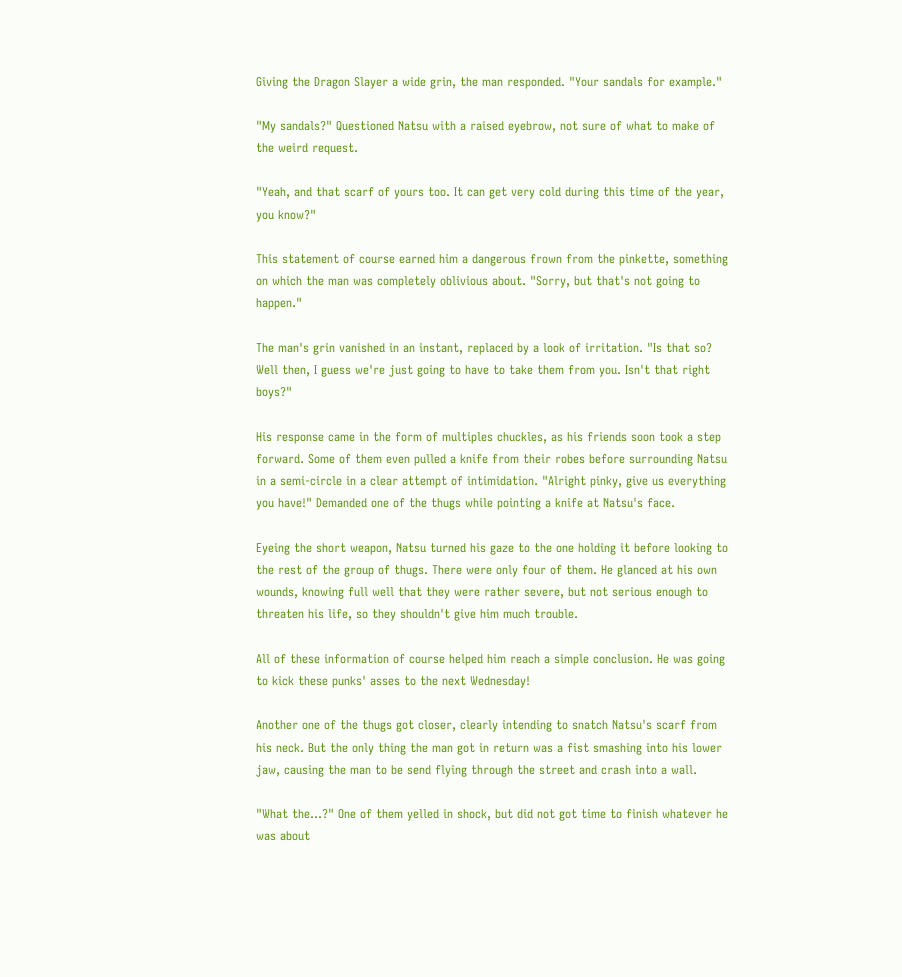Giving the Dragon Slayer a wide grin, the man responded. "Your sandals for example."

"My sandals?" Questioned Natsu with a raised eyebrow, not sure of what to make of the weird request.

"Yeah, and that scarf of yours too. It can get very cold during this time of the year, you know?"

This statement of course earned him a dangerous frown from the pinkette, something on which the man was completely oblivious about. "Sorry, but that's not going to happen."

The man's grin vanished in an instant, replaced by a look of irritation. "Is that so? Well then, I guess we're just going to have to take them from you. Isn't that right boys?"

His response came in the form of multiples chuckles, as his friends soon took a step forward. Some of them even pulled a knife from their robes before surrounding Natsu in a semi-circle in a clear attempt of intimidation. "Alright pinky, give us everything you have!" Demanded one of the thugs while pointing a knife at Natsu's face.

Eyeing the short weapon, Natsu turned his gaze to the one holding it before looking to the rest of the group of thugs. There were only four of them. He glanced at his own wounds, knowing full well that they were rather severe, but not serious enough to threaten his life, so they shouldn't give him much trouble.

All of these information of course helped him reach a simple conclusion. He was going to kick these punks' asses to the next Wednesday!

Another one of the thugs got closer, clearly intending to snatch Natsu's scarf from his neck. But the only thing the man got in return was a fist smashing into his lower jaw, causing the man to be send flying through the street and crash into a wall.

"What the…?" One of them yelled in shock, but did not got time to finish whatever he was about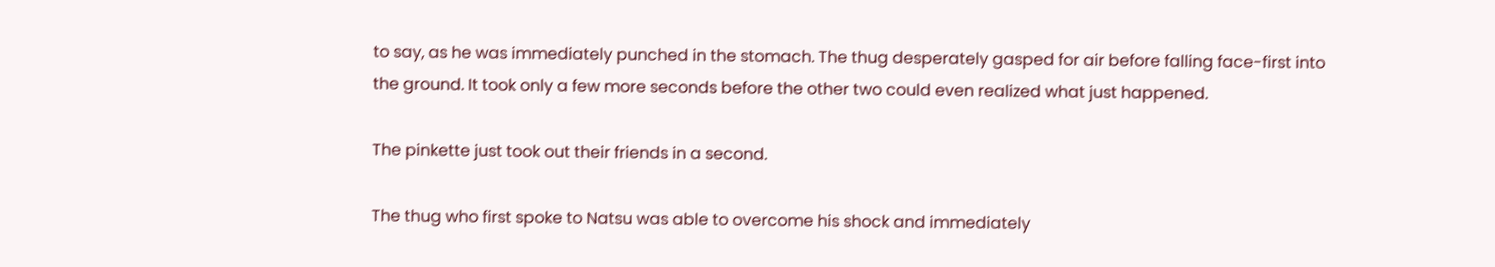to say, as he was immediately punched in the stomach. The thug desperately gasped for air before falling face-first into the ground. It took only a few more seconds before the other two could even realized what just happened.

The pinkette just took out their friends in a second.

The thug who first spoke to Natsu was able to overcome his shock and immediately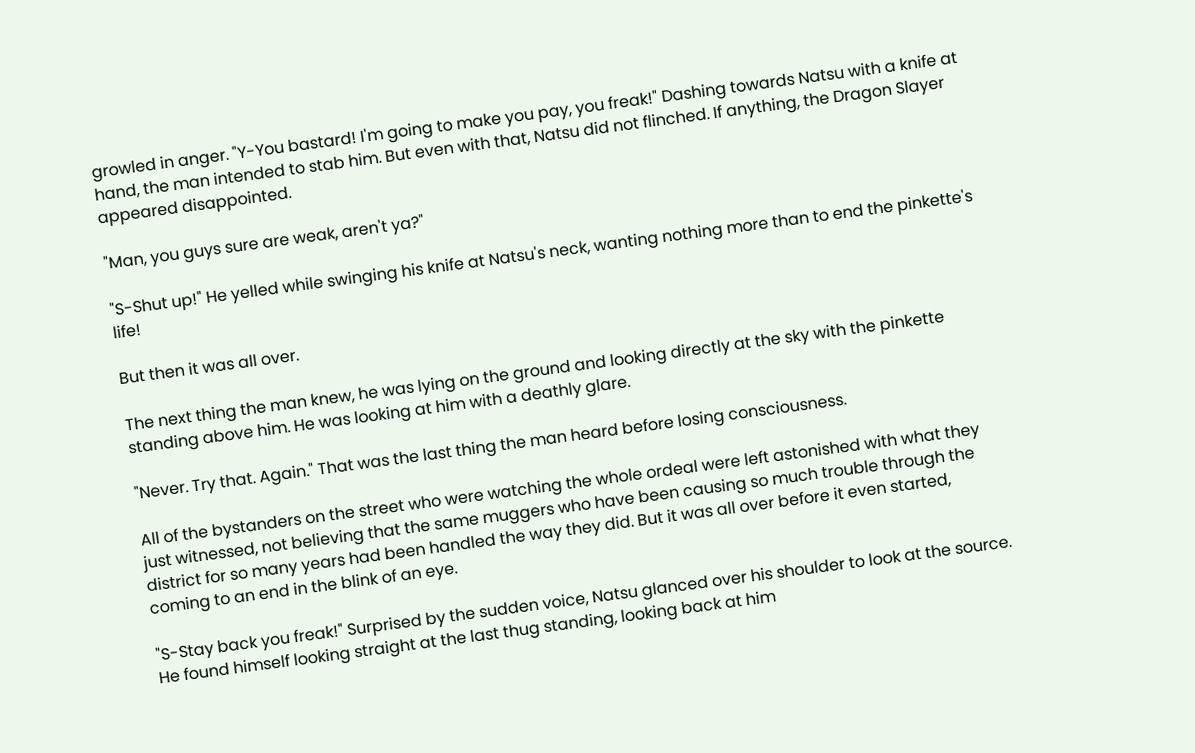growled in anger. "Y-You bastard! I'm going to make you pay, you freak!" Dashing towards Natsu with a knife at hand, the man intended to stab him. But even with that, Natsu did not flinched. If anything, the Dragon Slayer appeared disappointed.

"Man, you guys sure are weak, aren't ya?"

"S-Shut up!" He yelled while swinging his knife at Natsu's neck, wanting nothing more than to end the pinkette's life!

But then it was all over.

The next thing the man knew, he was lying on the ground and looking directly at the sky with the pinkette standing above him. He was looking at him with a deathly glare.

"Never. Try that. Again." That was the last thing the man heard before losing consciousness.

All of the bystanders on the street who were watching the whole ordeal were left astonished with what they just witnessed, not believing that the same muggers who have been causing so much trouble through the district for so many years had been handled the way they did. But it was all over before it even started, coming to an end in the blink of an eye.

"S-Stay back you freak!" Surprised by the sudden voice, Natsu glanced over his shoulder to look at the source. He found himself looking straight at the last thug standing, looking back at him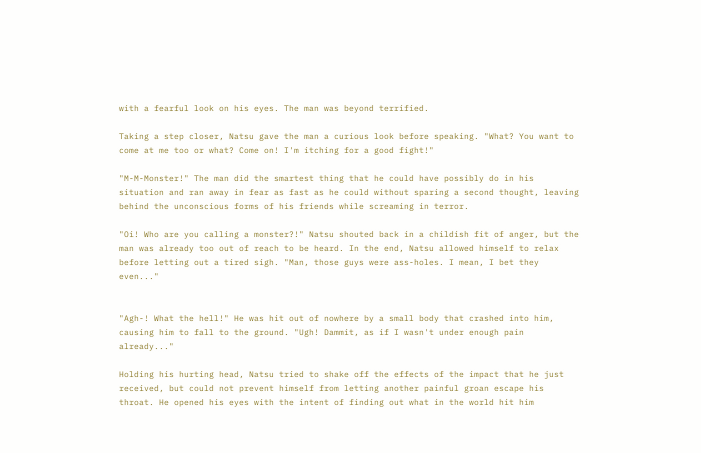with a fearful look on his eyes. The man was beyond terrified.

Taking a step closer, Natsu gave the man a curious look before speaking. "What? You want to come at me too or what? Come on! I'm itching for a good fight!"

"M-M-Monster!" The man did the smartest thing that he could have possibly do in his situation and ran away in fear as fast as he could without sparing a second thought, leaving behind the unconscious forms of his friends while screaming in terror.

"Oi! Who are you calling a monster?!" Natsu shouted back in a childish fit of anger, but the man was already too out of reach to be heard. In the end, Natsu allowed himself to relax before letting out a tired sigh. "Man, those guys were ass-holes. I mean, I bet they even..."


"Agh-! What the hell!" He was hit out of nowhere by a small body that crashed into him, causing him to fall to the ground. "Ugh! Dammit, as if I wasn't under enough pain already..."

Holding his hurting head, Natsu tried to shake off the effects of the impact that he just received, but could not prevent himself from letting another painful groan escape his throat. He opened his eyes with the intent of finding out what in the world hit him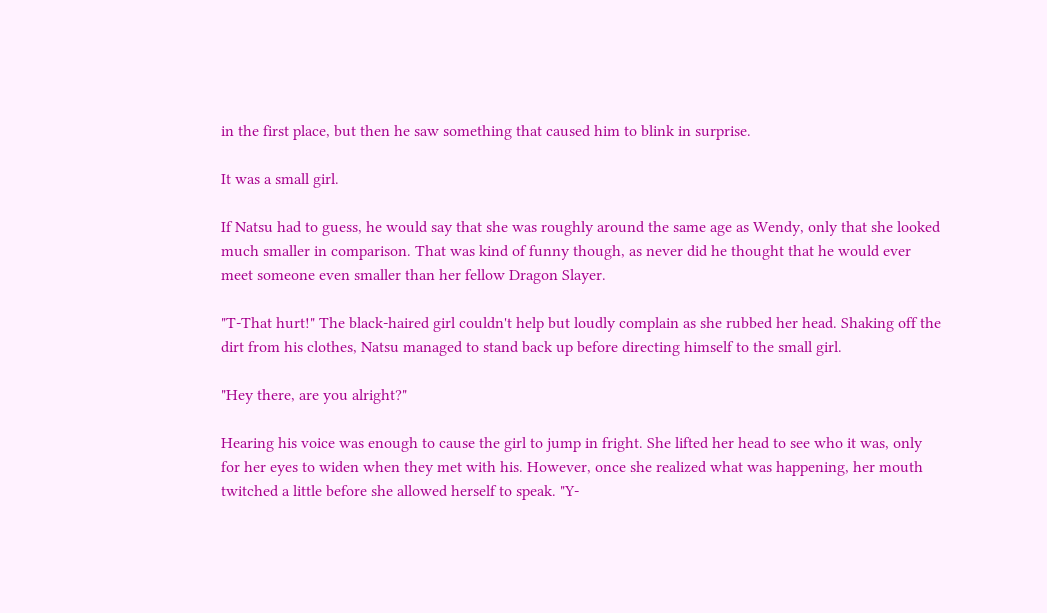in the first place, but then he saw something that caused him to blink in surprise.

It was a small girl.

If Natsu had to guess, he would say that she was roughly around the same age as Wendy, only that she looked much smaller in comparison. That was kind of funny though, as never did he thought that he would ever meet someone even smaller than her fellow Dragon Slayer.

"T-That hurt!" The black-haired girl couldn't help but loudly complain as she rubbed her head. Shaking off the dirt from his clothes, Natsu managed to stand back up before directing himself to the small girl.

"Hey there, are you alright?"

Hearing his voice was enough to cause the girl to jump in fright. She lifted her head to see who it was, only for her eyes to widen when they met with his. However, once she realized what was happening, her mouth twitched a little before she allowed herself to speak. "Y-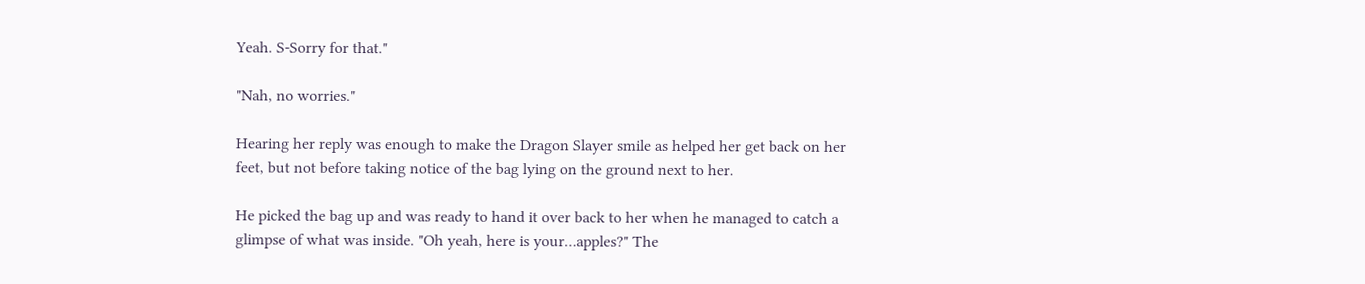Yeah. S-Sorry for that."

"Nah, no worries."

Hearing her reply was enough to make the Dragon Slayer smile as helped her get back on her feet, but not before taking notice of the bag lying on the ground next to her.

He picked the bag up and was ready to hand it over back to her when he managed to catch a glimpse of what was inside. "Oh yeah, here is your…apples?" The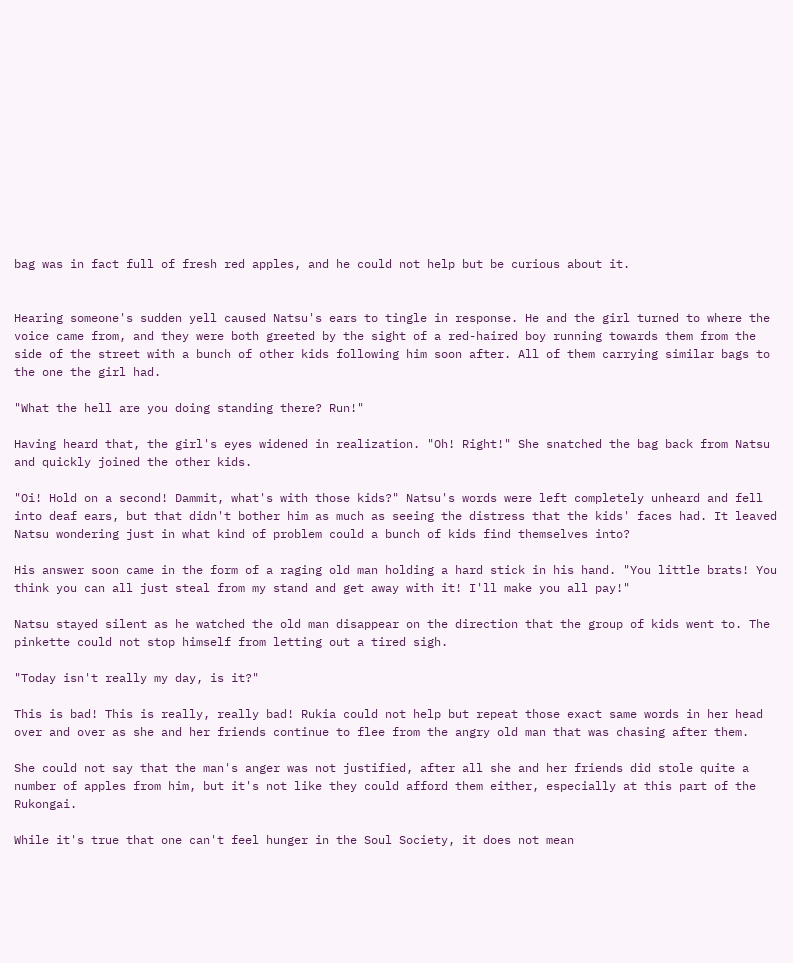bag was in fact full of fresh red apples, and he could not help but be curious about it.


Hearing someone's sudden yell caused Natsu's ears to tingle in response. He and the girl turned to where the voice came from, and they were both greeted by the sight of a red-haired boy running towards them from the side of the street with a bunch of other kids following him soon after. All of them carrying similar bags to the one the girl had.

"What the hell are you doing standing there? Run!"

Having heard that, the girl's eyes widened in realization. "Oh! Right!" She snatched the bag back from Natsu and quickly joined the other kids.

"Oi! Hold on a second! Dammit, what's with those kids?" Natsu's words were left completely unheard and fell into deaf ears, but that didn't bother him as much as seeing the distress that the kids' faces had. It leaved Natsu wondering just in what kind of problem could a bunch of kids find themselves into?

His answer soon came in the form of a raging old man holding a hard stick in his hand. "You little brats! You think you can all just steal from my stand and get away with it! I'll make you all pay!"

Natsu stayed silent as he watched the old man disappear on the direction that the group of kids went to. The pinkette could not stop himself from letting out a tired sigh.

"Today isn't really my day, is it?"

This is bad! This is really, really bad! Rukia could not help but repeat those exact same words in her head over and over as she and her friends continue to flee from the angry old man that was chasing after them.

She could not say that the man's anger was not justified, after all she and her friends did stole quite a number of apples from him, but it's not like they could afford them either, especially at this part of the Rukongai.

While it's true that one can't feel hunger in the Soul Society, it does not mean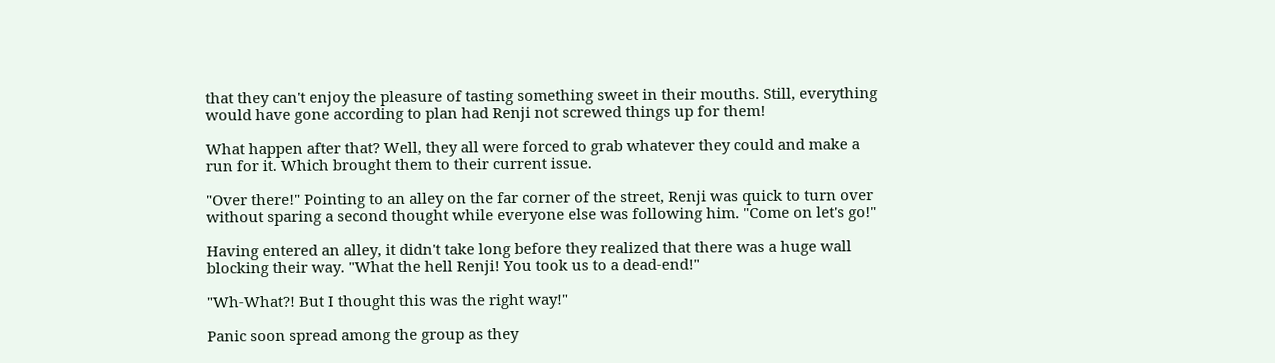that they can't enjoy the pleasure of tasting something sweet in their mouths. Still, everything would have gone according to plan had Renji not screwed things up for them!

What happen after that? Well, they all were forced to grab whatever they could and make a run for it. Which brought them to their current issue.

"Over there!" Pointing to an alley on the far corner of the street, Renji was quick to turn over without sparing a second thought while everyone else was following him. "Come on let's go!"

Having entered an alley, it didn't take long before they realized that there was a huge wall blocking their way. "What the hell Renji! You took us to a dead-end!"

"Wh-What?! But I thought this was the right way!"

Panic soon spread among the group as they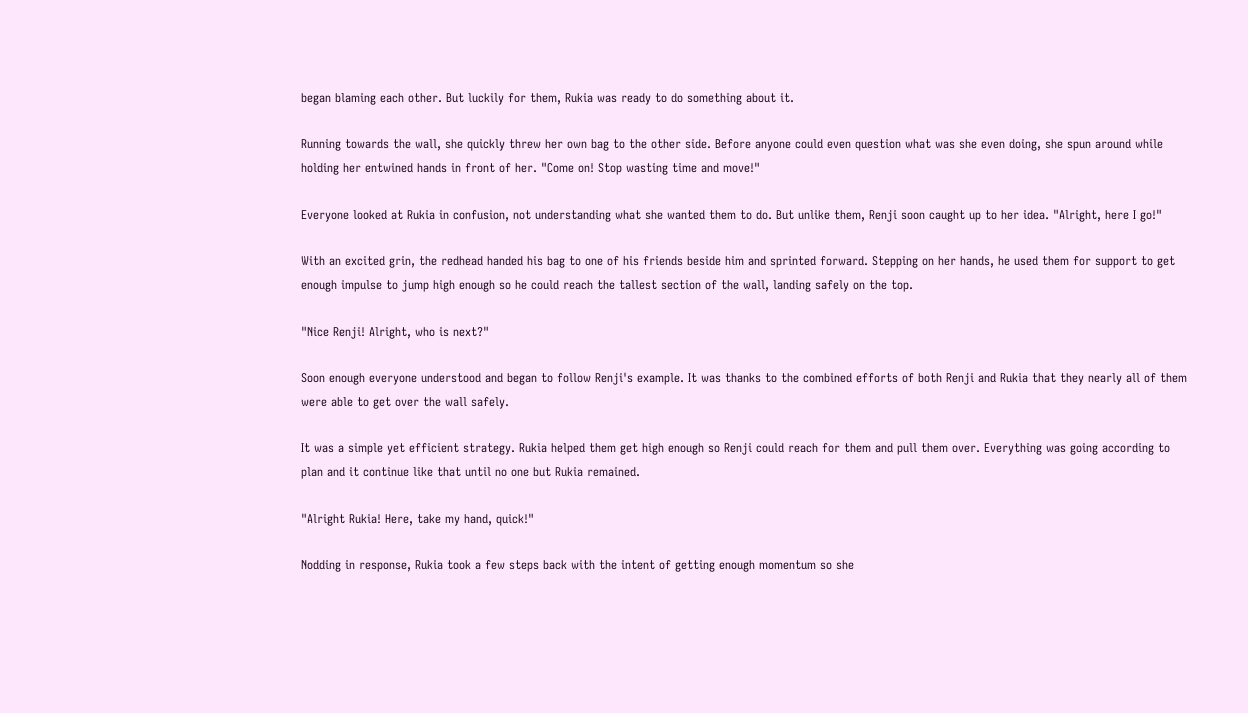began blaming each other. But luckily for them, Rukia was ready to do something about it.

Running towards the wall, she quickly threw her own bag to the other side. Before anyone could even question what was she even doing, she spun around while holding her entwined hands in front of her. "Come on! Stop wasting time and move!"

Everyone looked at Rukia in confusion, not understanding what she wanted them to do. But unlike them, Renji soon caught up to her idea. "Alright, here I go!"

With an excited grin, the redhead handed his bag to one of his friends beside him and sprinted forward. Stepping on her hands, he used them for support to get enough impulse to jump high enough so he could reach the tallest section of the wall, landing safely on the top.

"Nice Renji! Alright, who is next?"

Soon enough everyone understood and began to follow Renji's example. It was thanks to the combined efforts of both Renji and Rukia that they nearly all of them were able to get over the wall safely.

It was a simple yet efficient strategy. Rukia helped them get high enough so Renji could reach for them and pull them over. Everything was going according to plan and it continue like that until no one but Rukia remained.

"Alright Rukia! Here, take my hand, quick!"

Nodding in response, Rukia took a few steps back with the intent of getting enough momentum so she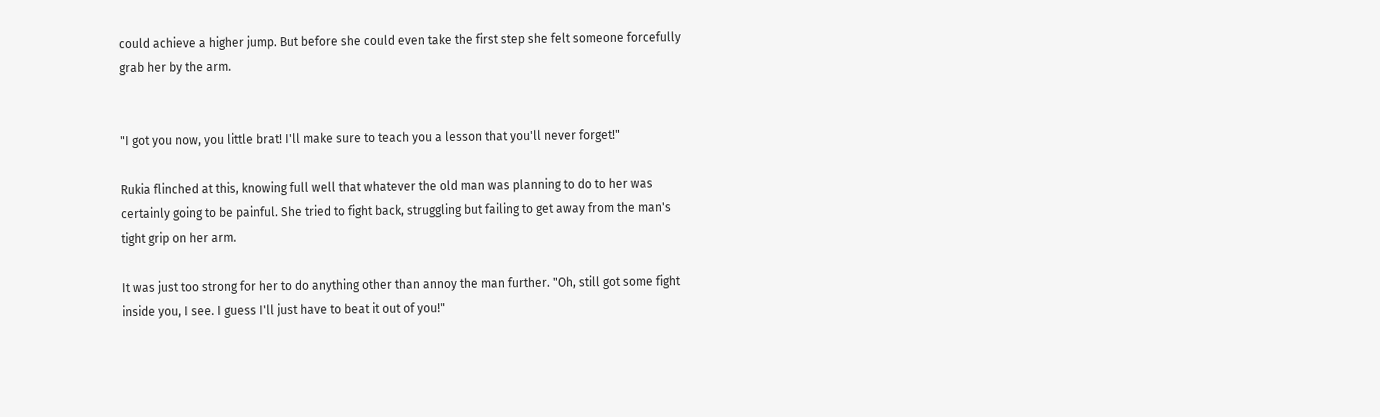could achieve a higher jump. But before she could even take the first step she felt someone forcefully grab her by the arm.


"I got you now, you little brat! I'll make sure to teach you a lesson that you'll never forget!"

Rukia flinched at this, knowing full well that whatever the old man was planning to do to her was certainly going to be painful. She tried to fight back, struggling but failing to get away from the man's tight grip on her arm.

It was just too strong for her to do anything other than annoy the man further. "Oh, still got some fight inside you, I see. I guess I'll just have to beat it out of you!"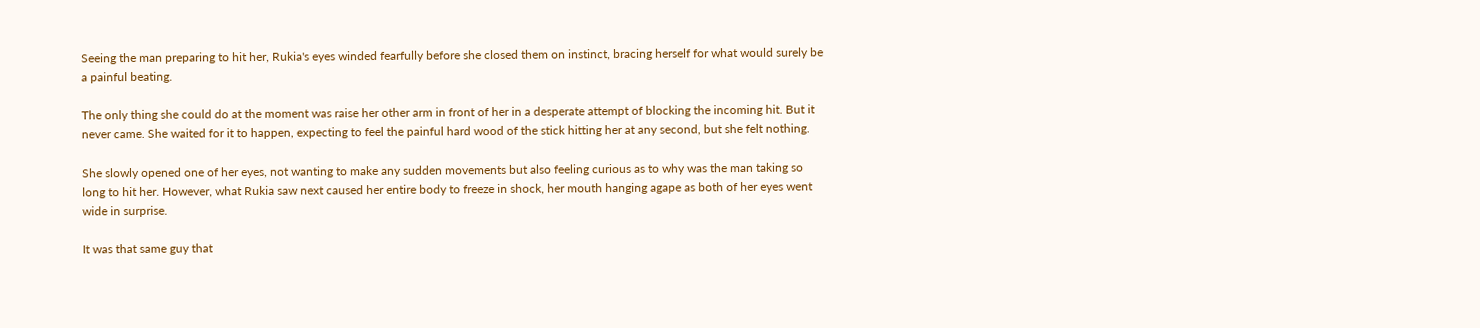Seeing the man preparing to hit her, Rukia's eyes winded fearfully before she closed them on instinct, bracing herself for what would surely be a painful beating.

The only thing she could do at the moment was raise her other arm in front of her in a desperate attempt of blocking the incoming hit. But it never came. She waited for it to happen, expecting to feel the painful hard wood of the stick hitting her at any second, but she felt nothing.

She slowly opened one of her eyes, not wanting to make any sudden movements but also feeling curious as to why was the man taking so long to hit her. However, what Rukia saw next caused her entire body to freeze in shock, her mouth hanging agape as both of her eyes went wide in surprise.

It was that same guy that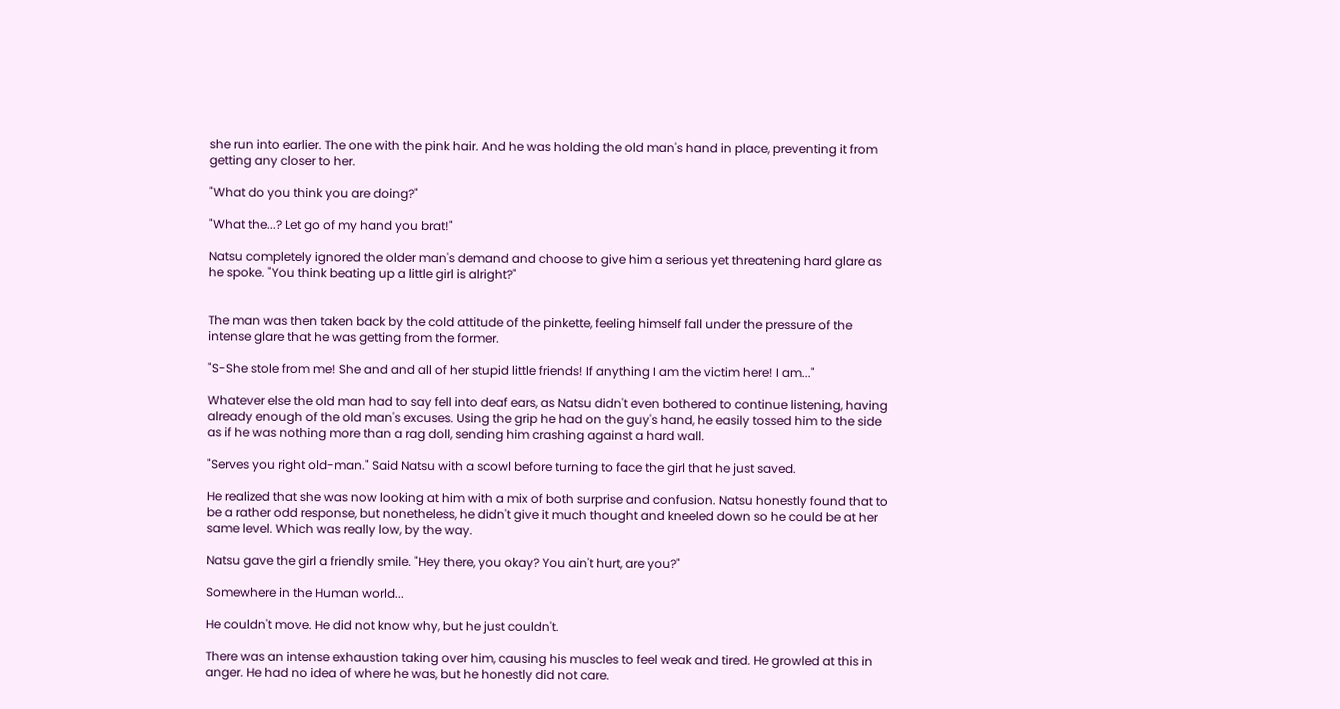she run into earlier. The one with the pink hair. And he was holding the old man's hand in place, preventing it from getting any closer to her.

"What do you think you are doing?"

"What the...? Let go of my hand you brat!"

Natsu completely ignored the older man's demand and choose to give him a serious yet threatening hard glare as he spoke. "You think beating up a little girl is alright?"


The man was then taken back by the cold attitude of the pinkette, feeling himself fall under the pressure of the intense glare that he was getting from the former.

"S-She stole from me! She and and all of her stupid little friends! If anything I am the victim here! I am..."

Whatever else the old man had to say fell into deaf ears, as Natsu didn't even bothered to continue listening, having already enough of the old man's excuses. Using the grip he had on the guy's hand, he easily tossed him to the side as if he was nothing more than a rag doll, sending him crashing against a hard wall.

"Serves you right old-man." Said Natsu with a scowl before turning to face the girl that he just saved.

He realized that she was now looking at him with a mix of both surprise and confusion. Natsu honestly found that to be a rather odd response, but nonetheless, he didn't give it much thought and kneeled down so he could be at her same level. Which was really low, by the way.

Natsu gave the girl a friendly smile. "Hey there, you okay? You ain't hurt, are you?"

Somewhere in the Human world...

He couldn't move. He did not know why, but he just couldn't.

There was an intense exhaustion taking over him, causing his muscles to feel weak and tired. He growled at this in anger. He had no idea of where he was, but he honestly did not care.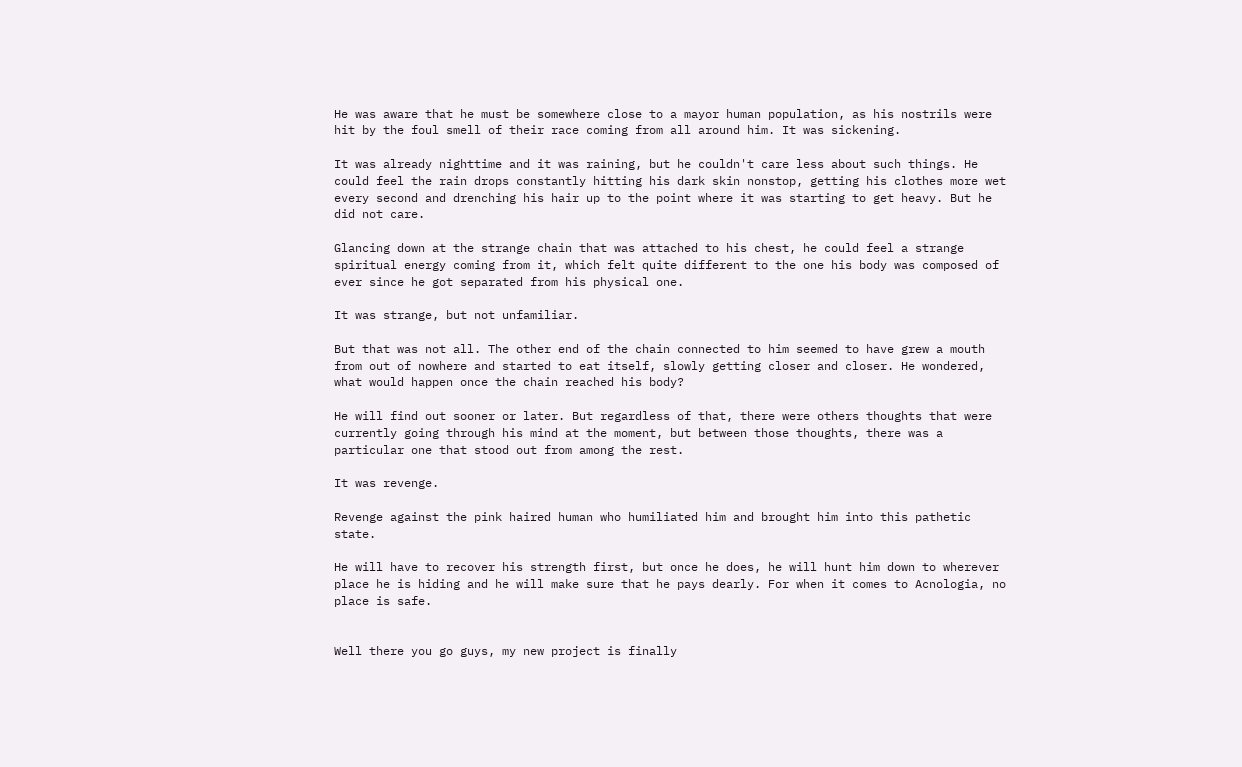He was aware that he must be somewhere close to a mayor human population, as his nostrils were hit by the foul smell of their race coming from all around him. It was sickening.

It was already nighttime and it was raining, but he couldn't care less about such things. He could feel the rain drops constantly hitting his dark skin nonstop, getting his clothes more wet every second and drenching his hair up to the point where it was starting to get heavy. But he did not care.

Glancing down at the strange chain that was attached to his chest, he could feel a strange spiritual energy coming from it, which felt quite different to the one his body was composed of ever since he got separated from his physical one.

It was strange, but not unfamiliar.

But that was not all. The other end of the chain connected to him seemed to have grew a mouth from out of nowhere and started to eat itself, slowly getting closer and closer. He wondered, what would happen once the chain reached his body?

He will find out sooner or later. But regardless of that, there were others thoughts that were currently going through his mind at the moment, but between those thoughts, there was a particular one that stood out from among the rest.

It was revenge.

Revenge against the pink haired human who humiliated him and brought him into this pathetic state.

He will have to recover his strength first, but once he does, he will hunt him down to wherever place he is hiding and he will make sure that he pays dearly. For when it comes to Acnologia, no place is safe.


Well there you go guys, my new project is finally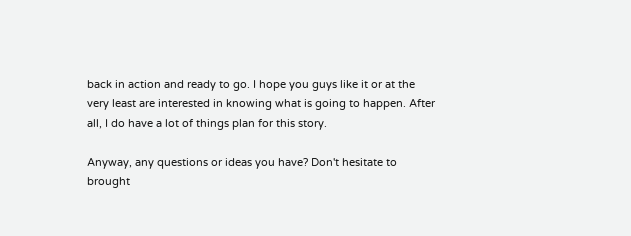back in action and ready to go. I hope you guys like it or at the very least are interested in knowing what is going to happen. After all, I do have a lot of things plan for this story.

Anyway, any questions or ideas you have? Don't hesitate to brought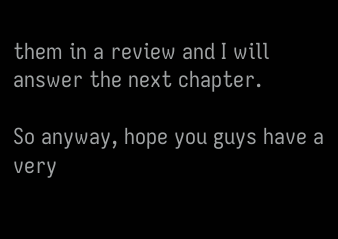them in a review and I will answer the next chapter.

So anyway, hope you guys have a very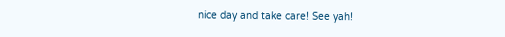nice day and take care! See yah!